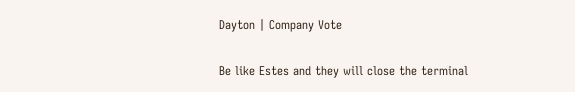Dayton | Company Vote

Be like Estes and they will close the terminal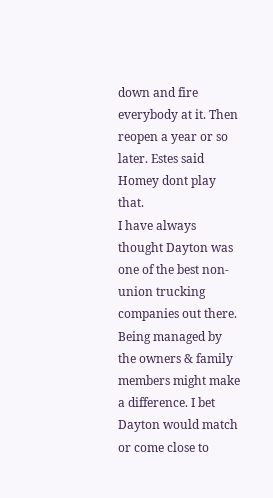down and fire everybody at it. Then reopen a year or so later. Estes said Homey dont play that.
I have always thought Dayton was one of the best non-union trucking companies out there. Being managed by the owners & family members might make a difference. I bet Dayton would match or come close to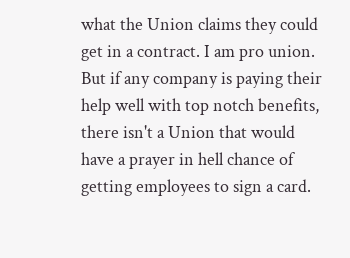what the Union claims they could get in a contract. I am pro union. But if any company is paying their help well with top notch benefits, there isn't a Union that would have a prayer in hell chance of getting employees to sign a card.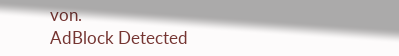von.
AdBlock Detected